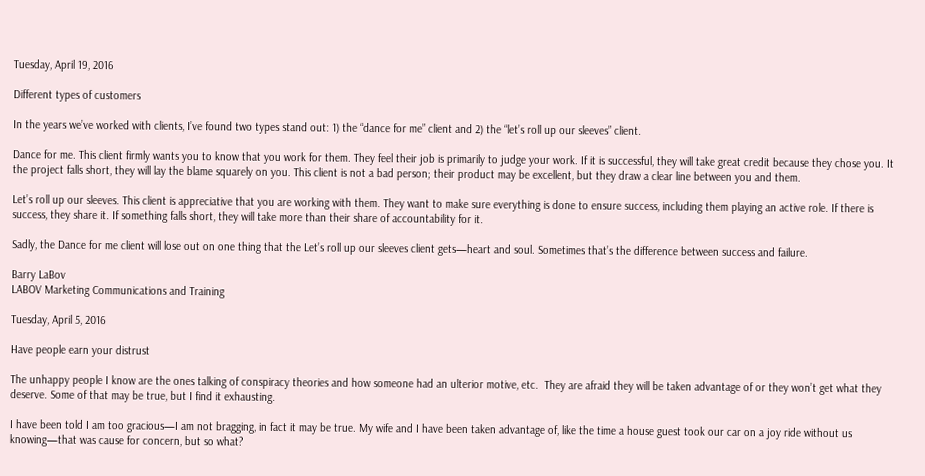Tuesday, April 19, 2016

Different types of customers

In the years we’ve worked with clients, I’ve found two types stand out: 1) the “dance for me” client and 2) the “let’s roll up our sleeves” client.

Dance for me. This client firmly wants you to know that you work for them. They feel their job is primarily to judge your work. If it is successful, they will take great credit because they chose you. It the project falls short, they will lay the blame squarely on you. This client is not a bad person; their product may be excellent, but they draw a clear line between you and them.

Let’s roll up our sleeves. This client is appreciative that you are working with them. They want to make sure everything is done to ensure success, including them playing an active role. If there is success, they share it. If something falls short, they will take more than their share of accountability for it.

Sadly, the Dance for me client will lose out on one thing that the Let’s roll up our sleeves client gets—heart and soul. Sometimes that’s the difference between success and failure.

Barry LaBov
LABOV Marketing Communications and Training

Tuesday, April 5, 2016

Have people earn your distrust

The unhappy people I know are the ones talking of conspiracy theories and how someone had an ulterior motive, etc.  They are afraid they will be taken advantage of or they won’t get what they deserve. Some of that may be true, but I find it exhausting.

I have been told I am too gracious—I am not bragging, in fact it may be true. My wife and I have been taken advantage of, like the time a house guest took our car on a joy ride without us knowing—that was cause for concern, but so what?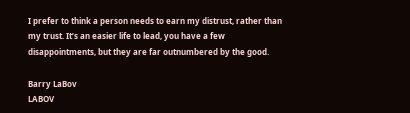I prefer to think a person needs to earn my distrust, rather than my trust. It’s an easier life to lead, you have a few disappointments, but they are far outnumbered by the good.

Barry LaBov
LABOV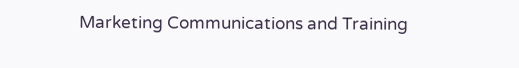Marketing Communications and Training